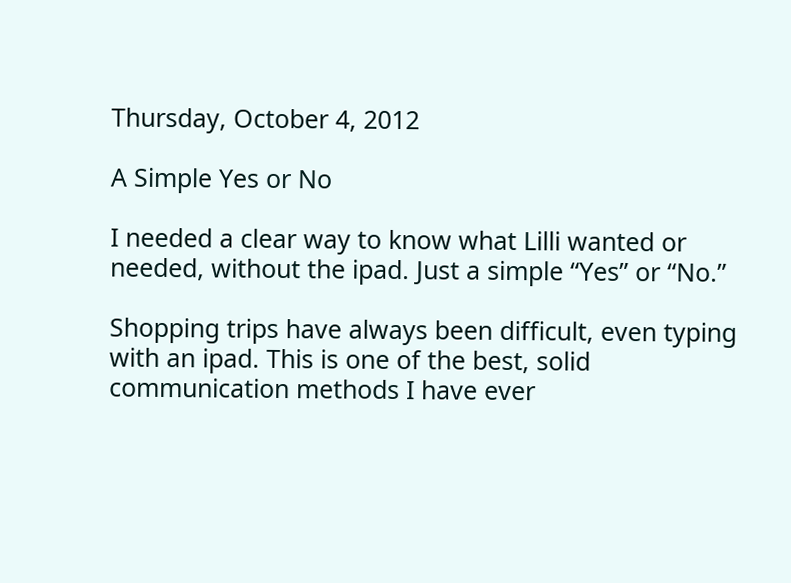Thursday, October 4, 2012

A Simple Yes or No

I needed a clear way to know what Lilli wanted or needed, without the ipad. Just a simple “Yes” or “No.”

Shopping trips have always been difficult, even typing with an ipad. This is one of the best, solid communication methods I have ever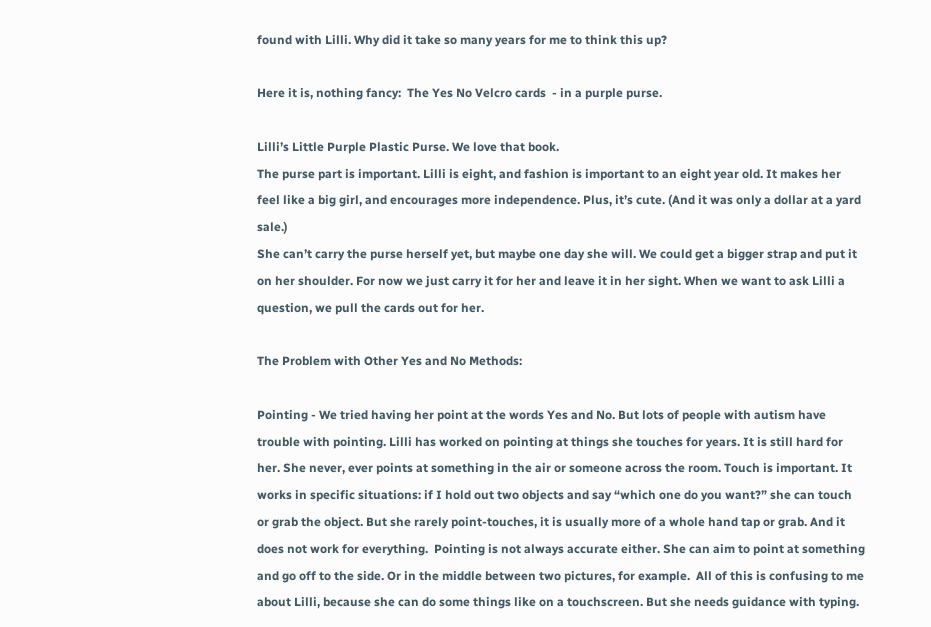found with Lilli. Why did it take so many years for me to think this up?

Here it is, nothing fancy:  The Yes No Velcro cards  - in a purple purse.

Lilli’s Little Purple Plastic Purse. We love that book.
The purse part is important. Lilli is eight, and fashion is important to an eight year old. It makes her feel like a big girl, and encourages more independence. Plus, it’s cute. (And it was only a dollar at a yard sale.)
She can’t carry the purse herself yet, but maybe one day she will. We could get a bigger strap and put it on her shoulder. For now we just carry it for her and leave it in her sight. When we want to ask Lilli a question, we pull the cards out for her.

The Problem with Other Yes and No Methods:

Pointing - We tried having her point at the words Yes and No. But lots of people with autism have trouble with pointing. Lilli has worked on pointing at things she touches for years. It is still hard for her. She never, ever points at something in the air or someone across the room. Touch is important. It works in specific situations: if I hold out two objects and say “which one do you want?” she can touch or grab the object. But she rarely point-touches, it is usually more of a whole hand tap or grab. And it does not work for everything.  Pointing is not always accurate either. She can aim to point at something and go off to the side. Or in the middle between two pictures, for example.  All of this is confusing to me about Lilli, because she can do some things like on a touchscreen. But she needs guidance with typing.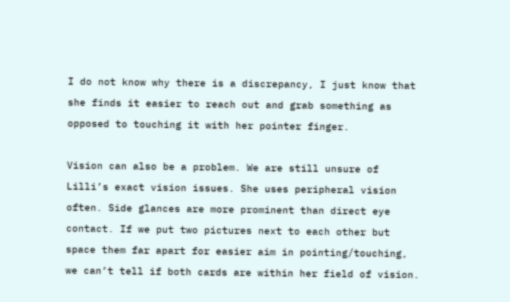I do not know why there is a discrepancy, I just know that she finds it easier to reach out and grab something as opposed to touching it with her pointer finger.

Vision can also be a problem. We are still unsure of Lilli’s exact vision issues. She uses peripheral vision often. Side glances are more prominent than direct eye contact. If we put two pictures next to each other but space them far apart for easier aim in pointing/touching, we can’t tell if both cards are within her field of vision.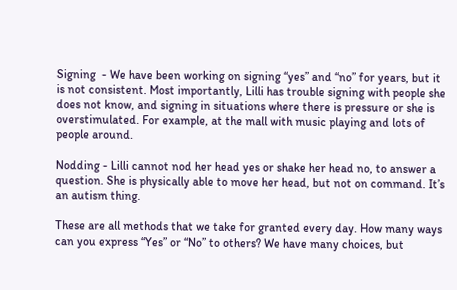Signing  - We have been working on signing “yes” and “no” for years, but it is not consistent. Most importantly, Lilli has trouble signing with people she does not know, and signing in situations where there is pressure or she is overstimulated. For example, at the mall with music playing and lots of people around.

Nodding - Lilli cannot nod her head yes or shake her head no, to answer a question. She is physically able to move her head, but not on command. It’s an autism thing.

These are all methods that we take for granted every day. How many ways can you express “Yes” or “No” to others? We have many choices, but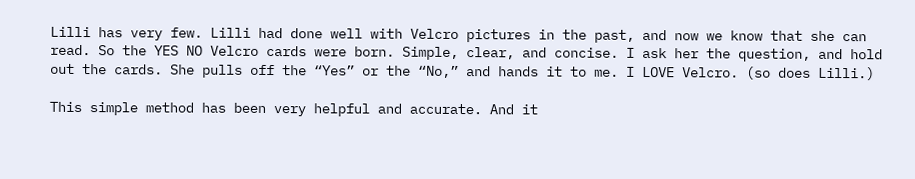Lilli has very few. Lilli had done well with Velcro pictures in the past, and now we know that she can read. So the YES NO Velcro cards were born. Simple, clear, and concise. I ask her the question, and hold out the cards. She pulls off the “Yes” or the “No,” and hands it to me. I LOVE Velcro. (so does Lilli.)

This simple method has been very helpful and accurate. And it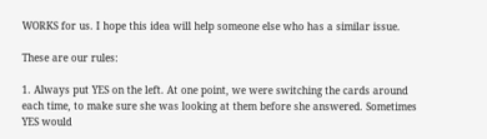WORKS for us. I hope this idea will help someone else who has a similar issue.

These are our rules:

1. Always put YES on the left. At one point, we were switching the cards around each time, to make sure she was looking at them before she answered. Sometimes YES would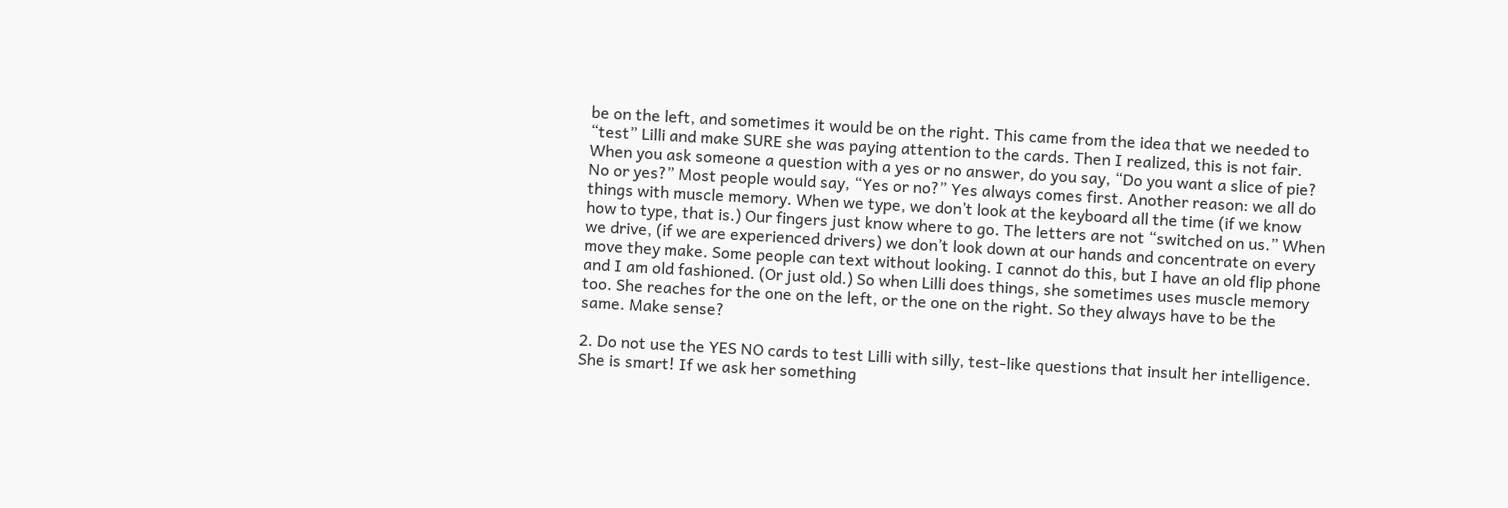be on the left, and sometimes it would be on the right. This came from the idea that we needed to “test” Lilli and make SURE she was paying attention to the cards. Then I realized, this is not fair. When you ask someone a question with a yes or no answer, do you say, “Do you want a slice of pie? No or yes?” Most people would say, “Yes or no?” Yes always comes first. Another reason: we all do things with muscle memory. When we type, we don’t look at the keyboard all the time (if we know how to type, that is.) Our fingers just know where to go. The letters are not “switched on us.” When we drive, (if we are experienced drivers) we don’t look down at our hands and concentrate on every move they make. Some people can text without looking. I cannot do this, but I have an old flip phone and I am old fashioned. (Or just old.) So when Lilli does things, she sometimes uses muscle memory too. She reaches for the one on the left, or the one on the right. So they always have to be the same. Make sense?

2. Do not use the YES NO cards to test Lilli with silly, test-like questions that insult her intelligence. She is smart! If we ask her something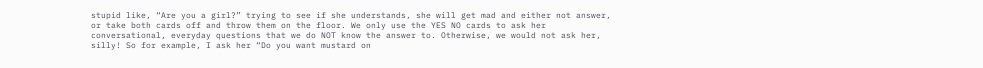stupid like, “Are you a girl?” trying to see if she understands, she will get mad and either not answer, or take both cards off and throw them on the floor. We only use the YES NO cards to ask her conversational, everyday questions that we do NOT know the answer to. Otherwise, we would not ask her, silly! So for example, I ask her “Do you want mustard on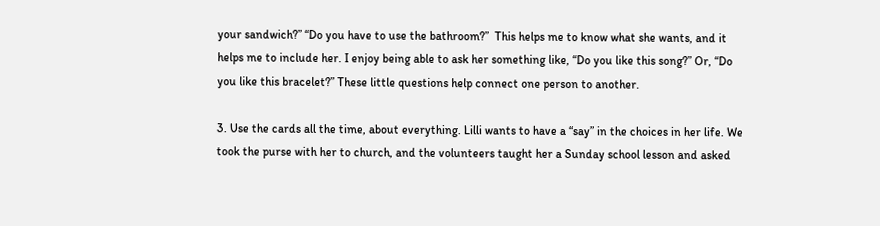your sandwich?” “Do you have to use the bathroom?”  This helps me to know what she wants, and it helps me to include her. I enjoy being able to ask her something like, “Do you like this song?” Or, “Do you like this bracelet?” These little questions help connect one person to another.

3. Use the cards all the time, about everything. Lilli wants to have a “say” in the choices in her life. We took the purse with her to church, and the volunteers taught her a Sunday school lesson and asked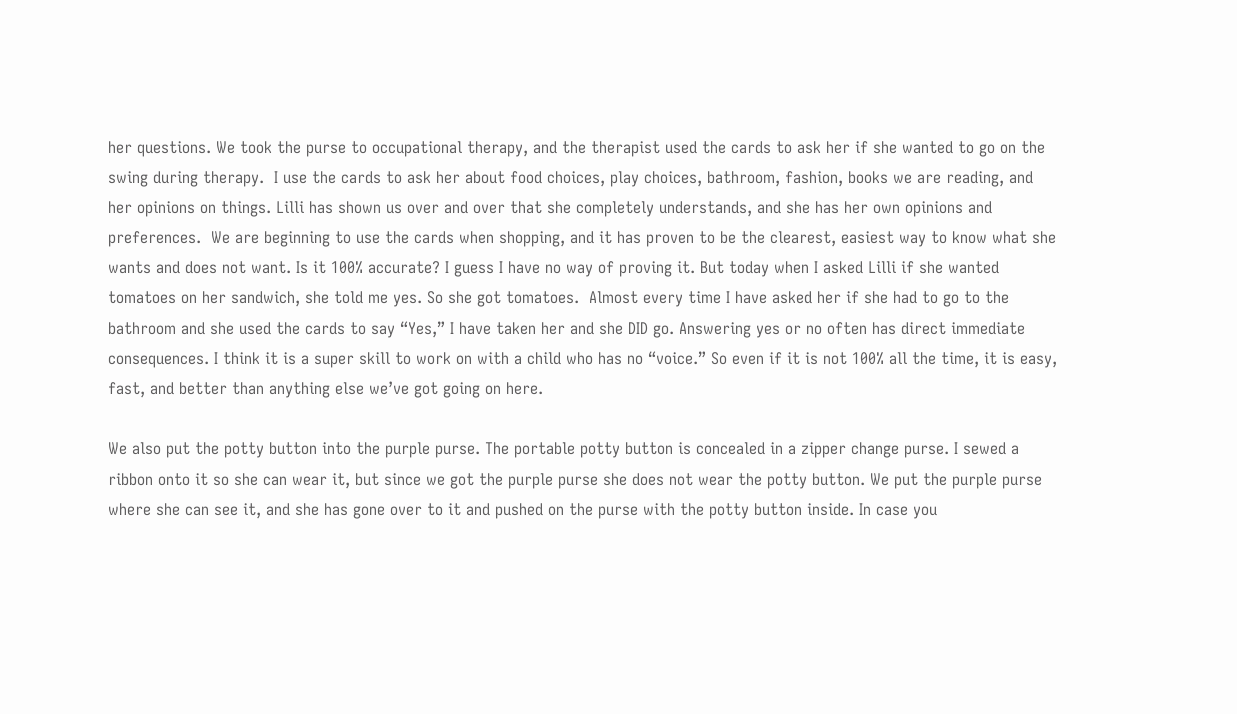her questions. We took the purse to occupational therapy, and the therapist used the cards to ask her if she wanted to go on the swing during therapy.  I use the cards to ask her about food choices, play choices, bathroom, fashion, books we are reading, and her opinions on things. Lilli has shown us over and over that she completely understands, and she has her own opinions and preferences.  We are beginning to use the cards when shopping, and it has proven to be the clearest, easiest way to know what she wants and does not want. Is it 100% accurate? I guess I have no way of proving it. But today when I asked Lilli if she wanted tomatoes on her sandwich, she told me yes. So she got tomatoes.  Almost every time I have asked her if she had to go to the bathroom and she used the cards to say “Yes,” I have taken her and she DID go. Answering yes or no often has direct immediate consequences. I think it is a super skill to work on with a child who has no “voice.” So even if it is not 100% all the time, it is easy, fast, and better than anything else we’ve got going on here.

We also put the potty button into the purple purse. The portable potty button is concealed in a zipper change purse. I sewed a ribbon onto it so she can wear it, but since we got the purple purse she does not wear the potty button. We put the purple purse where she can see it, and she has gone over to it and pushed on the purse with the potty button inside. In case you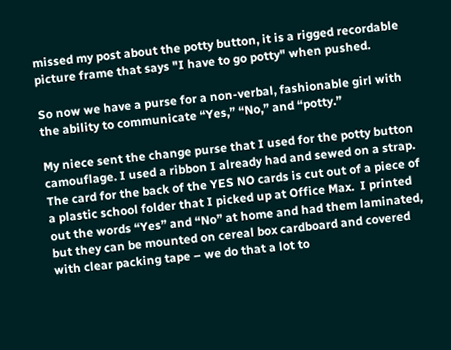missed my post about the potty button, it is a rigged recordable picture frame that says "I have to go potty" when pushed.

So now we have a purse for a non-verbal, fashionable girl with the ability to communicate “Yes,” “No,” and “potty.”

My niece sent the change purse that I used for the potty button camouflage. I used a ribbon I already had and sewed on a strap. The card for the back of the YES NO cards is cut out of a piece of a plastic school folder that I picked up at Office Max.  I printed out the words “Yes” and “No” at home and had them laminated, but they can be mounted on cereal box cardboard and covered with clear packing tape – we do that a lot to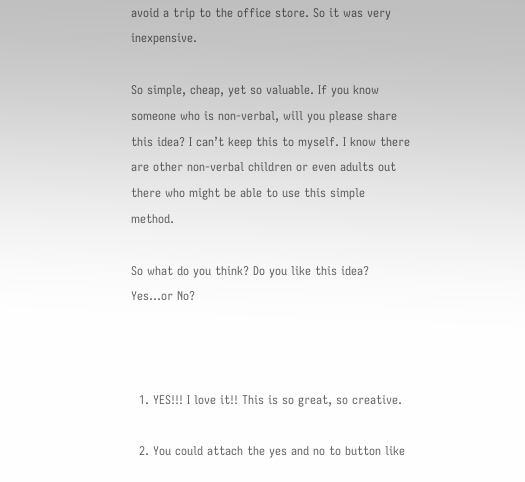avoid a trip to the office store. So it was very inexpensive.

So simple, cheap, yet so valuable. If you know someone who is non-verbal, will you please share this idea? I can’t keep this to myself. I know there are other non-verbal children or even adults out there who might be able to use this simple method.

So what do you think? Do you like this idea? Yes…or No?



  1. YES!!! I love it!! This is so great, so creative.

  2. You could attach the yes and no to button like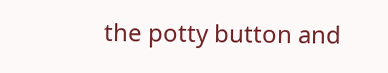the potty button and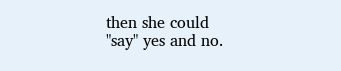then she could "say" yes and no.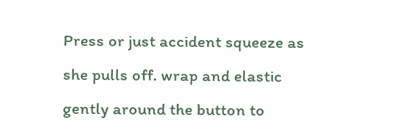Press or just accident squeeze as she pulls off. wrap and elastic gently around the button to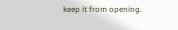keep it from opening.